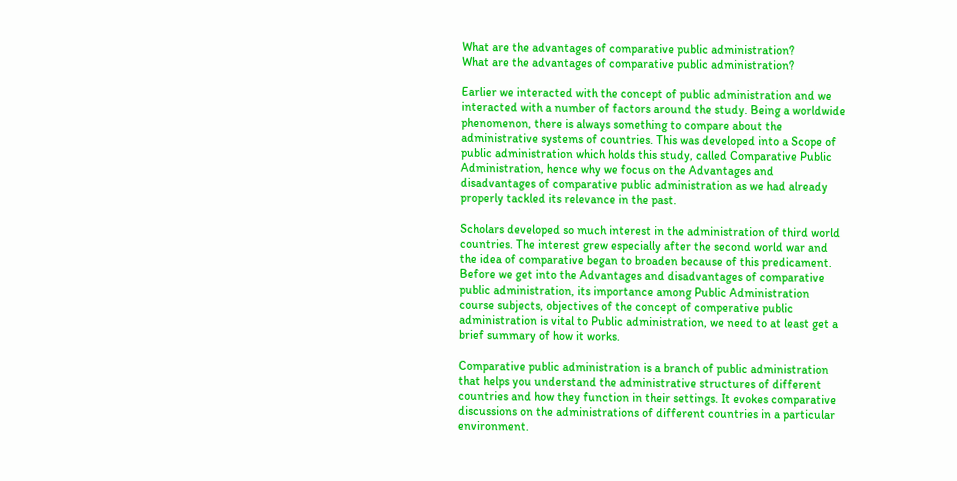What are the advantages of comparative public administration?
What are the advantages of comparative public administration?

Earlier we interacted with the concept of public administration and we interacted with a number of factors around the study. Being a worldwide phenomenon, there is always something to compare about the administrative systems of countries. This was developed into a Scope of public administration which holds this study, called Comparative Public Administration, hence why we focus on the Advantages and disadvantages of comparative public administration as we had already properly tackled its relevance in the past.

Scholars developed so much interest in the administration of third world countries. The interest grew especially after the second world war and the idea of comparative began to broaden because of this predicament. Before we get into the Advantages and disadvantages of comparative public administration, its importance among Public Administration course subjects, objectives of the concept of comperative public administration is vital to Public administration, we need to at least get a brief summary of how it works.

Comparative public administration is a branch of public administration that helps you understand the administrative structures of different countries and how they function in their settings. It evokes comparative discussions on the administrations of different countries in a particular environment.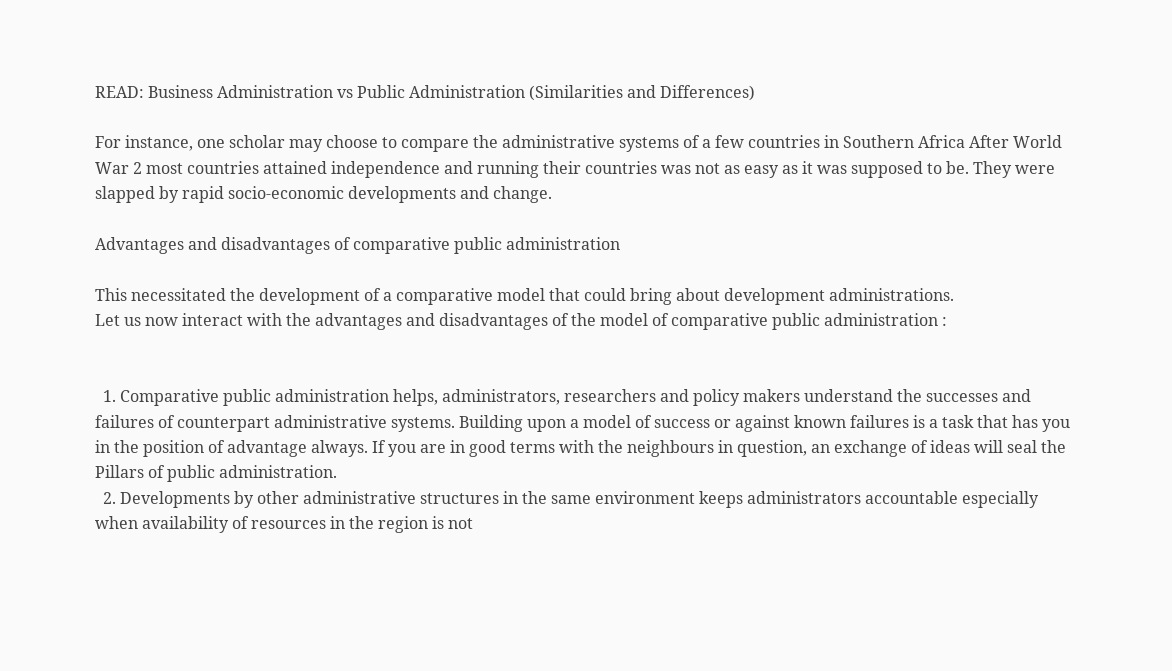READ: Business Administration vs Public Administration (Similarities and Differences)

For instance, one scholar may choose to compare the administrative systems of a few countries in Southern Africa After World War 2 most countries attained independence and running their countries was not as easy as it was supposed to be. They were slapped by rapid socio-economic developments and change.

Advantages and disadvantages of comparative public administration

This necessitated the development of a comparative model that could bring about development administrations.
Let us now interact with the advantages and disadvantages of the model of comparative public administration :


  1. Comparative public administration helps, administrators, researchers and policy makers understand the successes and failures of counterpart administrative systems. Building upon a model of success or against known failures is a task that has you in the position of advantage always. If you are in good terms with the neighbours in question, an exchange of ideas will seal the Pillars of public administration.
  2. Developments by other administrative structures in the same environment keeps administrators accountable especially when availability of resources in the region is not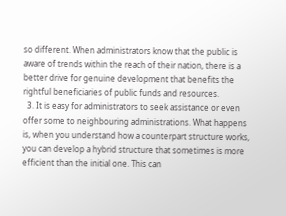so different. When administrators know that the public is aware of trends within the reach of their nation, there is a better drive for genuine development that benefits the rightful beneficiaries of public funds and resources.
  3. It is easy for administrators to seek assistance or even offer some to neighbouring administrations. What happens is, when you understand how a counterpart structure works, you can develop a hybrid structure that sometimes is more efficient than the initial one. This can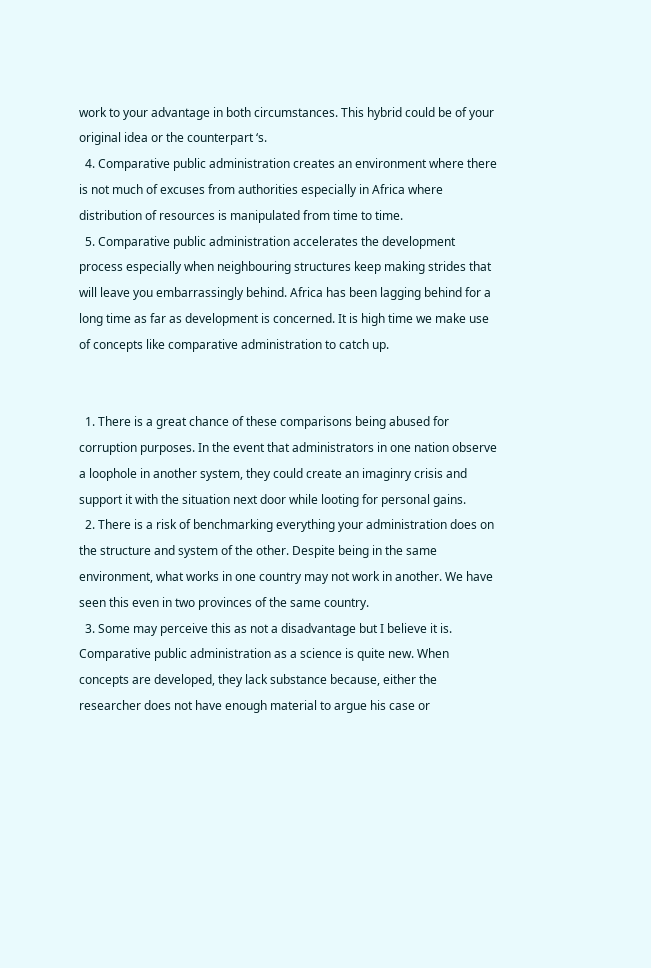work to your advantage in both circumstances. This hybrid could be of your original idea or the counterpart ‘s.
  4. Comparative public administration creates an environment where there is not much of excuses from authorities especially in Africa where distribution of resources is manipulated from time to time.
  5. Comparative public administration accelerates the development process especially when neighbouring structures keep making strides that will leave you embarrassingly behind. Africa has been lagging behind for a long time as far as development is concerned. It is high time we make use of concepts like comparative administration to catch up.


  1. There is a great chance of these comparisons being abused for corruption purposes. In the event that administrators in one nation observe a loophole in another system, they could create an imaginry crisis and support it with the situation next door while looting for personal gains.
  2. There is a risk of benchmarking everything your administration does on the structure and system of the other. Despite being in the same environment, what works in one country may not work in another. We have seen this even in two provinces of the same country.
  3. Some may perceive this as not a disadvantage but I believe it is. Comparative public administration as a science is quite new. When concepts are developed, they lack substance because, either the researcher does not have enough material to argue his case or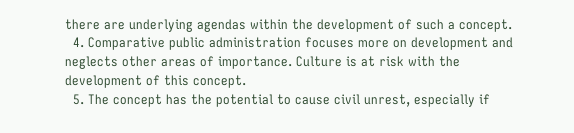there are underlying agendas within the development of such a concept.
  4. Comparative public administration focuses more on development and neglects other areas of importance. Culture is at risk with the development of this concept.
  5. The concept has the potential to cause civil unrest, especially if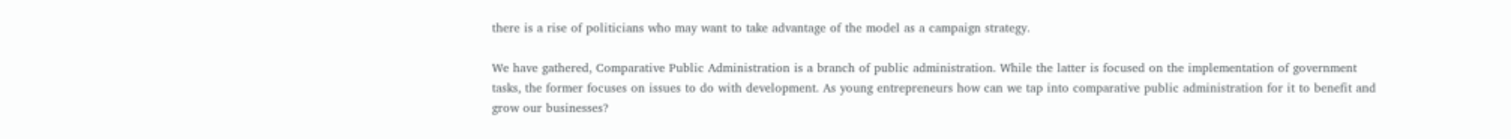there is a rise of politicians who may want to take advantage of the model as a campaign strategy.

We have gathered, Comparative Public Administration is a branch of public administration. While the latter is focused on the implementation of government tasks, the former focuses on issues to do with development. As young entrepreneurs how can we tap into comparative public administration for it to benefit and grow our businesses?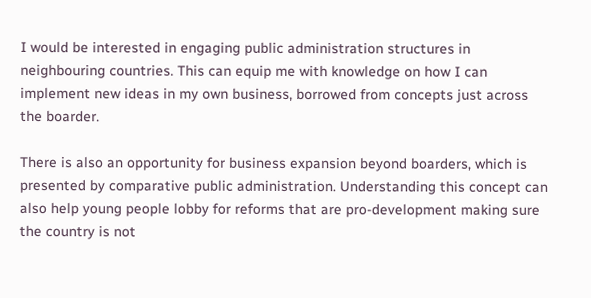I would be interested in engaging public administration structures in neighbouring countries. This can equip me with knowledge on how I can implement new ideas in my own business, borrowed from concepts just across the boarder.

There is also an opportunity for business expansion beyond boarders, which is presented by comparative public administration. Understanding this concept can also help young people lobby for reforms that are pro-development making sure the country is not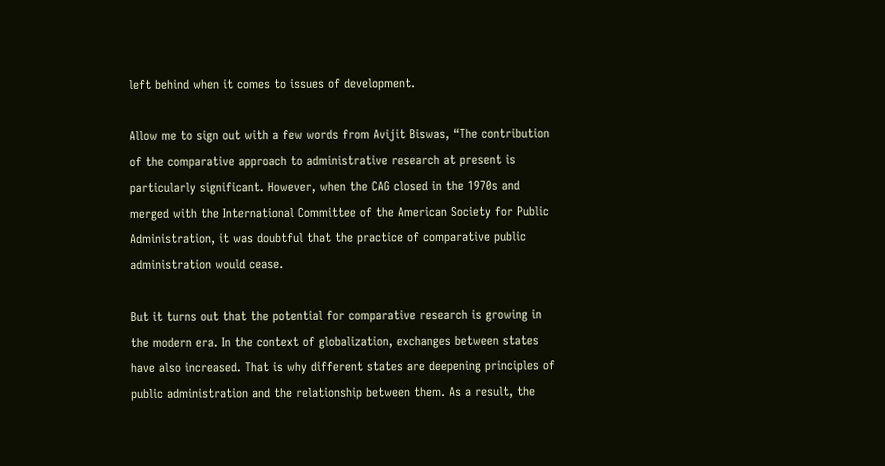left behind when it comes to issues of development.

Allow me to sign out with a few words from Avijit Biswas, “The contribution of the comparative approach to administrative research at present is particularly significant. However, when the CAG closed in the 1970s and merged with the International Committee of the American Society for Public Administration, it was doubtful that the practice of comparative public administration would cease.

But it turns out that the potential for comparative research is growing in the modern era. In the context of globalization, exchanges between states have also increased. That is why different states are deepening principles of public administration and the relationship between them. As a result, the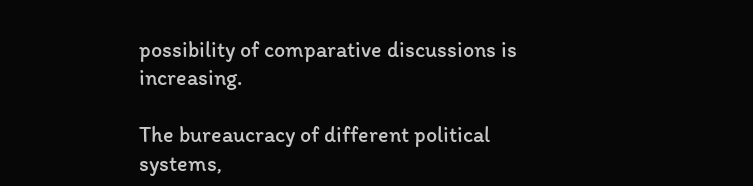possibility of comparative discussions is increasing.

The bureaucracy of different political systems,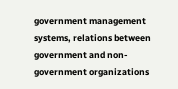government management systems, relations between government and non-government organizations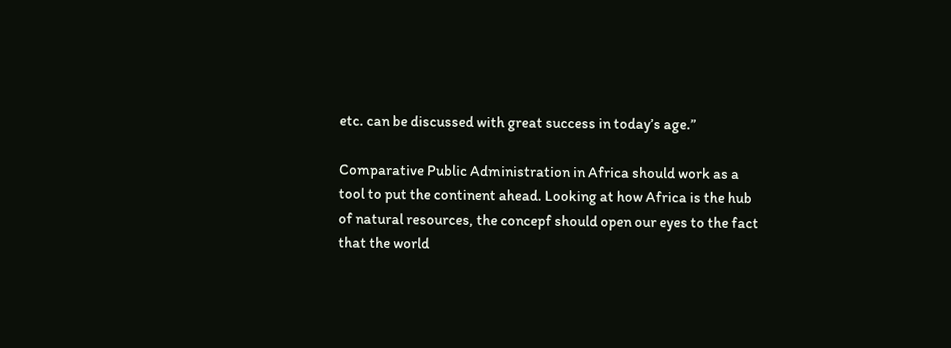etc. can be discussed with great success in today’s age.”

Comparative Public Administration in Africa should work as a tool to put the continent ahead. Looking at how Africa is the hub of natural resources, the concepf should open our eyes to the fact that the world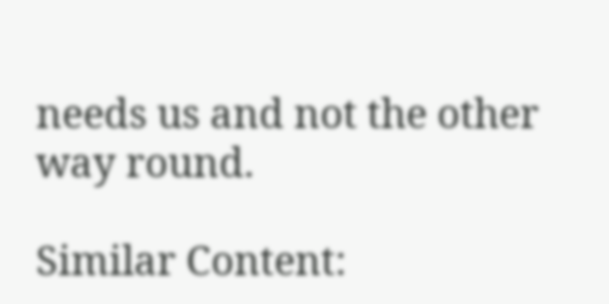needs us and not the other way round.

Similar Content: